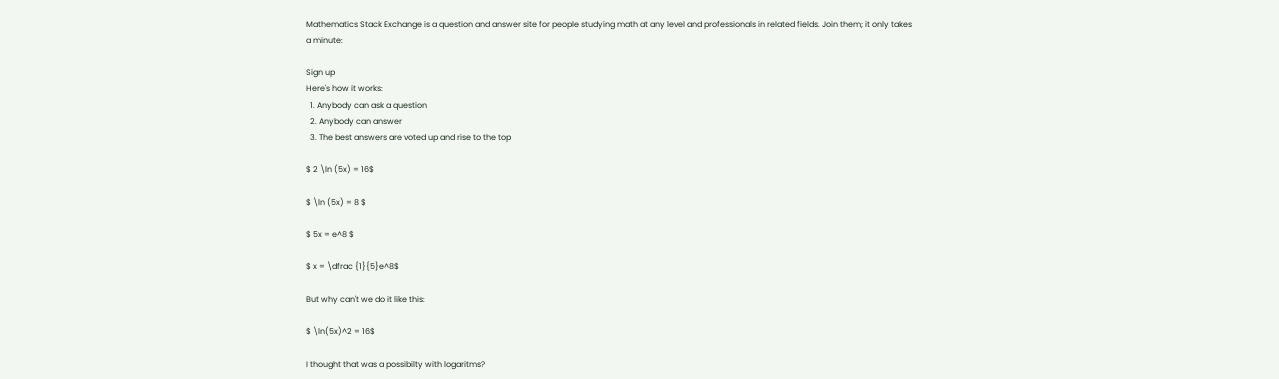Mathematics Stack Exchange is a question and answer site for people studying math at any level and professionals in related fields. Join them; it only takes a minute:

Sign up
Here's how it works:
  1. Anybody can ask a question
  2. Anybody can answer
  3. The best answers are voted up and rise to the top

$ 2 \ln (5x) = 16$

$ \ln (5x) = 8 $

$ 5x = e^8 $

$ x = \dfrac {1}{5}e^8$

But why can't we do it like this:

$ \ln(5x)^2 = 16$

I thought that was a possibilty with logaritms?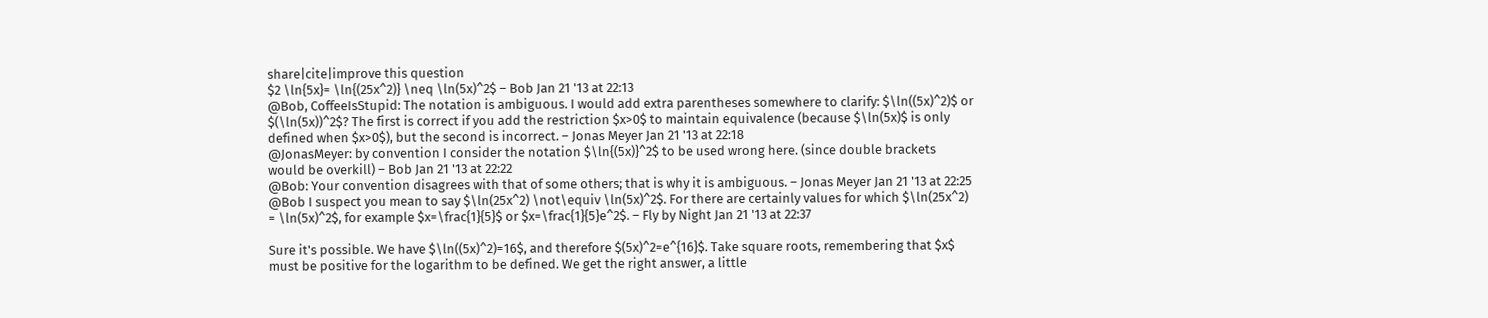share|cite|improve this question
$2 \ln{5x}= \ln{(25x^2)} \neq \ln(5x)^2$ – Bob Jan 21 '13 at 22:13
@Bob, CoffeeIsStupid: The notation is ambiguous. I would add extra parentheses somewhere to clarify: $\ln((5x)^2)$ or $(\ln(5x))^2$? The first is correct if you add the restriction $x>0$ to maintain equivalence (because $\ln(5x)$ is only defined when $x>0$), but the second is incorrect. – Jonas Meyer Jan 21 '13 at 22:18
@JonasMeyer: by convention I consider the notation $\ln{(5x)}^2$ to be used wrong here. (since double brackets would be overkill) – Bob Jan 21 '13 at 22:22
@Bob: Your convention disagrees with that of some others; that is why it is ambiguous. – Jonas Meyer Jan 21 '13 at 22:25
@Bob I suspect you mean to say $\ln(25x^2) \not\equiv \ln(5x)^2$. For there are certainly values for which $\ln(25x^2) = \ln(5x)^2$, for example $x=\frac{1}{5}$ or $x=\frac{1}{5}e^2$. – Fly by Night Jan 21 '13 at 22:37

Sure it's possible. We have $\ln((5x)^2)=16$, and therefore $(5x)^2=e^{16}$. Take square roots, remembering that $x$ must be positive for the logarithm to be defined. We get the right answer, a little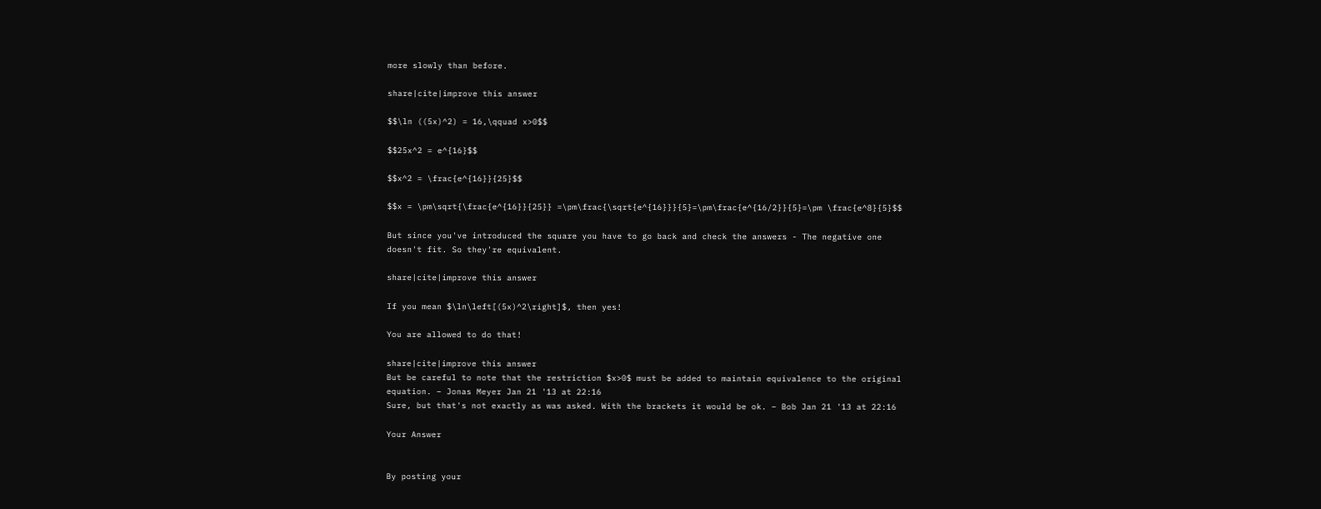more slowly than before.

share|cite|improve this answer

$$\ln ((5x)^2) = 16,\qquad x>0$$

$$25x^2 = e^{16}$$

$$x^2 = \frac{e^{16}}{25}$$

$$x = \pm\sqrt{\frac{e^{16}}{25}} =\pm\frac{\sqrt{e^{16}}}{5}=\pm\frac{e^{16/2}}{5}=\pm \frac{e^8}{5}$$

But since you've introduced the square you have to go back and check the answers - The negative one doesn't fit. So they're equivalent.

share|cite|improve this answer

If you mean $\ln\left[(5x)^2\right]$, then yes!

You are allowed to do that!

share|cite|improve this answer
But be careful to note that the restriction $x>0$ must be added to maintain equivalence to the original equation. – Jonas Meyer Jan 21 '13 at 22:16
Sure, but that's not exactly as was asked. With the brackets it would be ok. – Bob Jan 21 '13 at 22:16

Your Answer


By posting your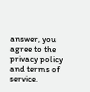answer, you agree to the privacy policy and terms of service.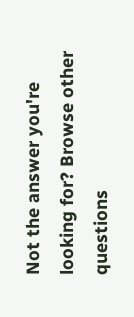Not the answer you're looking for? Browse other questions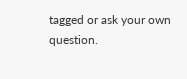tagged or ask your own question.